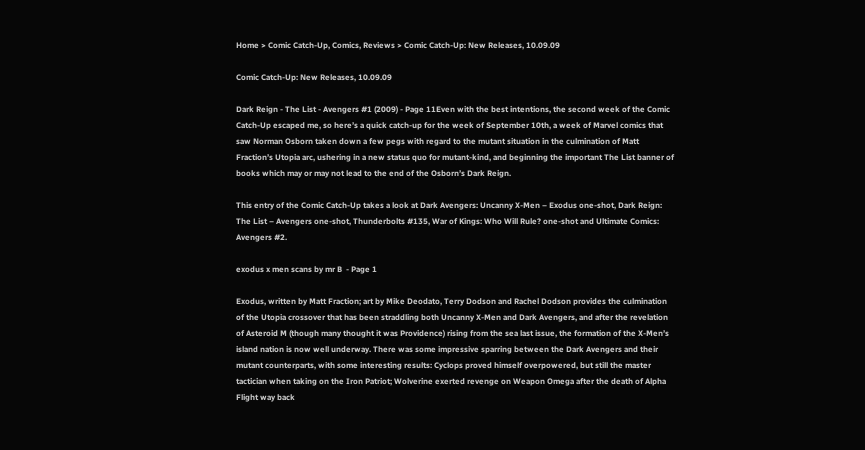Home > Comic Catch-Up, Comics, Reviews > Comic Catch-Up: New Releases, 10.09.09

Comic Catch-Up: New Releases, 10.09.09

Dark Reign - The List - Avengers #1 (2009) - Page 11Even with the best intentions, the second week of the Comic Catch-Up escaped me, so here’s a quick catch-up for the week of September 10th, a week of Marvel comics that saw Norman Osborn taken down a few pegs with regard to the mutant situation in the culmination of Matt Fraction’s Utopia arc, ushering in a new status quo for mutant-kind, and beginning the important The List banner of books which may or may not lead to the end of the Osborn’s Dark Reign.

This entry of the Comic Catch-Up takes a look at Dark Avengers: Uncanny X-Men – Exodus one-shot, Dark Reign: The List – Avengers one-shot, Thunderbolts #135, War of Kings: Who Will Rule? one-shot and Ultimate Comics: Avengers #2.

exodus x men scans by mr B  - Page 1

Exodus, written by Matt Fraction; art by Mike Deodato, Terry Dodson and Rachel Dodson provides the culmination of the Utopia crossover that has been straddling both Uncanny X-Men and Dark Avengers, and after the revelation of Asteroid M (though many thought it was Providence) rising from the sea last issue, the formation of the X-Men’s island nation is now well underway. There was some impressive sparring between the Dark Avengers and their mutant counterparts, with some interesting results: Cyclops proved himself overpowered, but still the master tactician when taking on the Iron Patriot; Wolverine exerted revenge on Weapon Omega after the death of Alpha Flight way back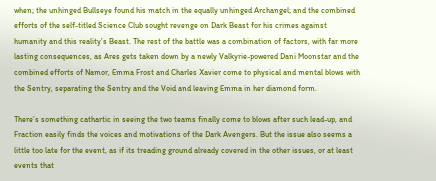when; the unhinged Bullseye found his match in the equally unhinged Archangel; and the combined efforts of the self-titled Science Club sought revenge on Dark Beast for his crimes against humanity and this reality’s Beast. The rest of the battle was a combination of factors, with far more lasting consequences, as Ares gets taken down by a newly Valkyrie-powered Dani Moonstar and the combined efforts of Namor, Emma Frost and Charles Xavier come to physical and mental blows with the Sentry, separating the Sentry and the Void and leaving Emma in her diamond form.

There’s something cathartic in seeing the two teams finally come to blows after such lead-up, and Fraction easily finds the voices and motivations of the Dark Avengers. But the issue also seems a little too late for the event, as if its treading ground already covered in the other issues, or at least events that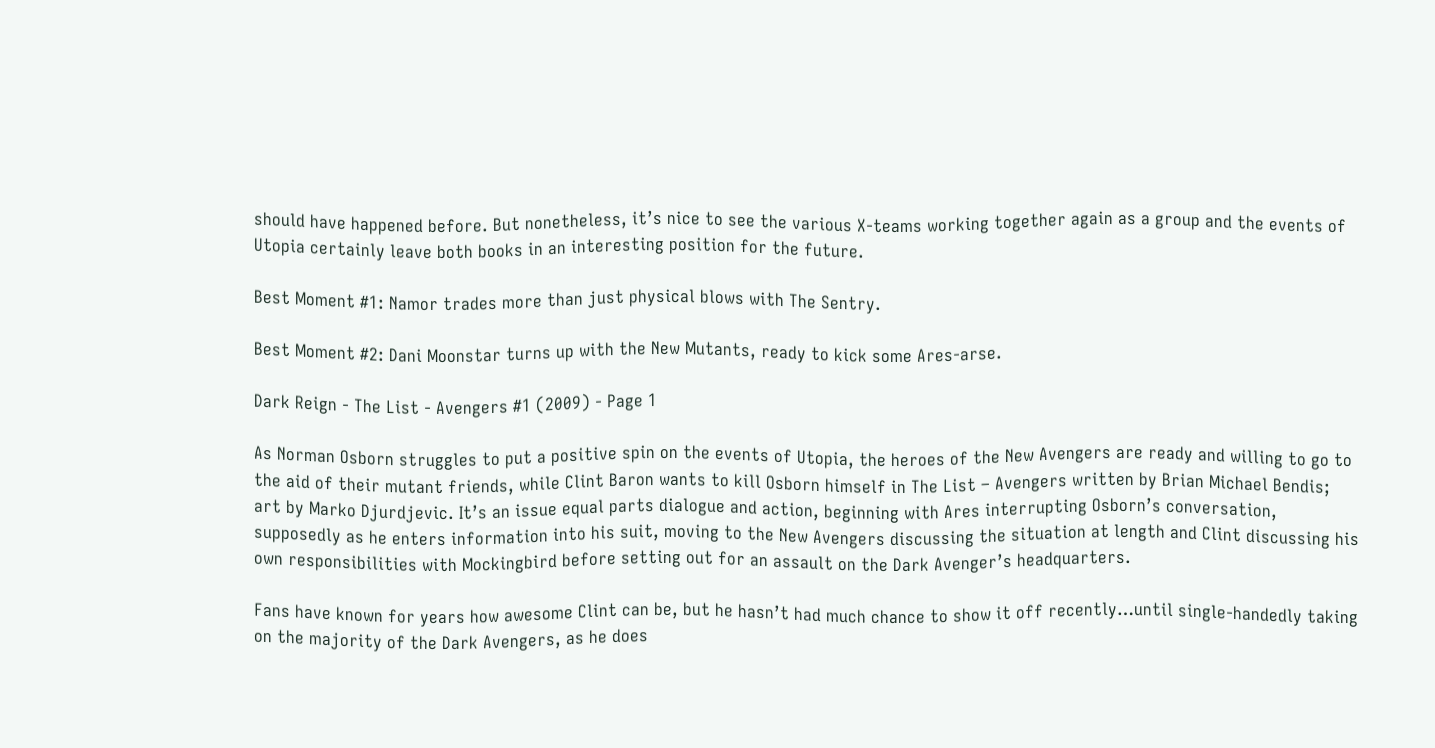should have happened before. But nonetheless, it’s nice to see the various X-teams working together again as a group and the events of Utopia certainly leave both books in an interesting position for the future.

Best Moment #1: Namor trades more than just physical blows with The Sentry.

Best Moment #2: Dani Moonstar turns up with the New Mutants, ready to kick some Ares-arse.

Dark Reign - The List - Avengers #1 (2009) - Page 1

As Norman Osborn struggles to put a positive spin on the events of Utopia, the heroes of the New Avengers are ready and willing to go to the aid of their mutant friends, while Clint Baron wants to kill Osborn himself in The List – Avengers written by Brian Michael Bendis; art by Marko Djurdjevic. It’s an issue equal parts dialogue and action, beginning with Ares interrupting Osborn’s conversation, supposedly as he enters information into his suit, moving to the New Avengers discussing the situation at length and Clint discussing his own responsibilities with Mockingbird before setting out for an assault on the Dark Avenger’s headquarters.

Fans have known for years how awesome Clint can be, but he hasn’t had much chance to show it off recently…until single-handedly taking on the majority of the Dark Avengers, as he does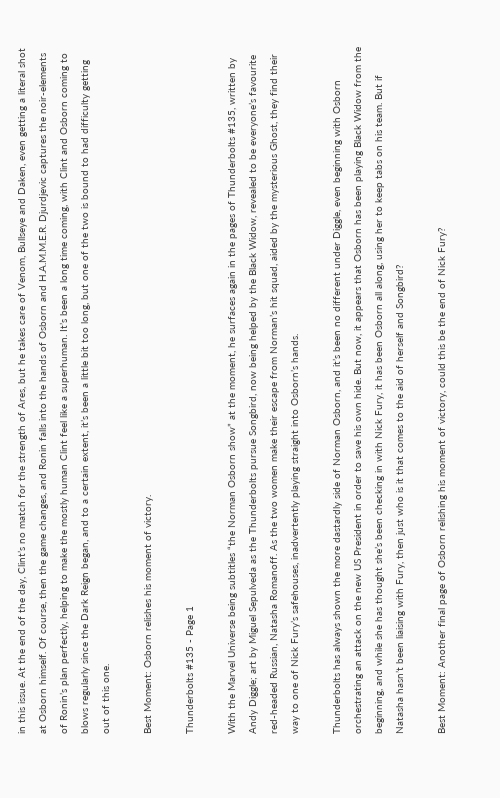in this issue. At the end of the day, Clint’s no match for the strength of Ares, but he takes care of Venom, Bullseye and Daken, even getting a literal shot at Osborn himself. Of course, then the game changes, and Ronin falls into the hands of Osborn and H.A.M.M.E.R. Djurdjevic captures the noir-elements of Ronin’s plan perfectly, helping to make the mostly human Clint feel like a superhuman. It’s been a long time coming, with Clint and Osborn coming to blows regularly since the Dark Reign began, and to a certain extent, it’s been a little bit too long, but one of the two is bound to had difficulty getting out of this one.

Best Moment: Osborn relishes his moment of victory.

Thunderbolts #135 - Page 1

With the Marvel Universe being subtitles “the Norman Osborn show” at the moment, he surfaces again in the pages of Thunderbolts #135, written by Andy Diggle; art by Miguel Sepulveda as the Thunderbolts pursue Songbird, now being helped by the Black Widow, revealed to be everyone’s favourite red-headed Russian, Natasha Romanoff. As the two women make their escape from Norman’s hit squad, aided by the mysterious Ghost, they find their way to one of Nick Fury’s safehouses, inadvertently playing straight into Osborn’s hands.

Thunderbolts has always shown the more dastardly side of Norman Osborn, and it’s been no different under Diggle, even beginning with Osborn orchestrating an attack on the new US President in order to save his own hide. But now, it appears that Osborn has been playing Black Widow from the beginning, and while she has thought she’s been checking in with Nick Fury, it has been Osborn all along, using her to keep tabs on his team. But if Natasha hasn’t been liaising with Fury, then just who is it that comes to the aid of herself and Songbird?

Best Moment: Another final page of Osborn relishing his moment of victory, could this be the end of Nick Fury?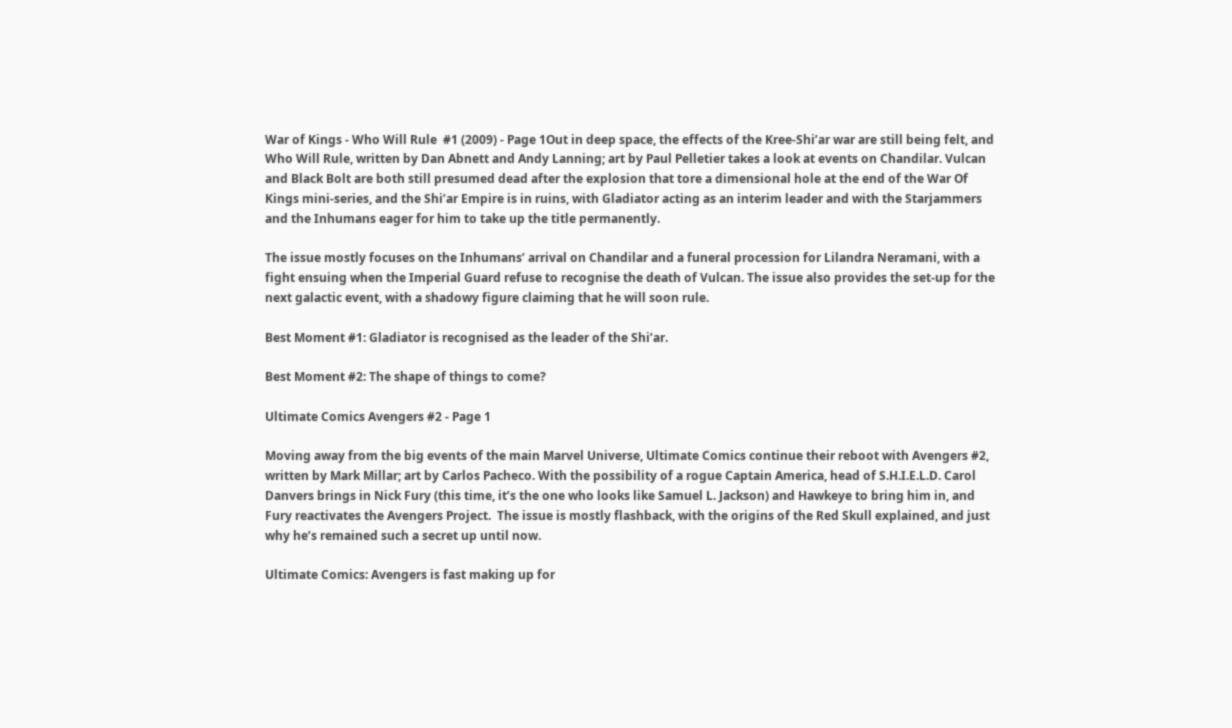War of Kings - Who Will Rule  #1 (2009) - Page 1Out in deep space, the effects of the Kree-Shi’ar war are still being felt, and Who Will Rule, written by Dan Abnett and Andy Lanning; art by Paul Pelletier takes a look at events on Chandilar. Vulcan and Black Bolt are both still presumed dead after the explosion that tore a dimensional hole at the end of the War Of Kings mini-series, and the Shi’ar Empire is in ruins, with Gladiator acting as an interim leader and with the Starjammers and the Inhumans eager for him to take up the title permanently.

The issue mostly focuses on the Inhumans’ arrival on Chandilar and a funeral procession for Lilandra Neramani, with a fight ensuing when the Imperial Guard refuse to recognise the death of Vulcan. The issue also provides the set-up for the next galactic event, with a shadowy figure claiming that he will soon rule.

Best Moment #1: Gladiator is recognised as the leader of the Shi’ar.

Best Moment #2: The shape of things to come?

Ultimate Comics Avengers #2 - Page 1

Moving away from the big events of the main Marvel Universe, Ultimate Comics continue their reboot with Avengers #2, written by Mark Millar; art by Carlos Pacheco. With the possibility of a rogue Captain America, head of S.H.I.E.L.D. Carol Danvers brings in Nick Fury (this time, it’s the one who looks like Samuel L. Jackson) and Hawkeye to bring him in, and Fury reactivates the Avengers Project.  The issue is mostly flashback, with the origins of the Red Skull explained, and just why he’s remained such a secret up until now.

Ultimate Comics: Avengers is fast making up for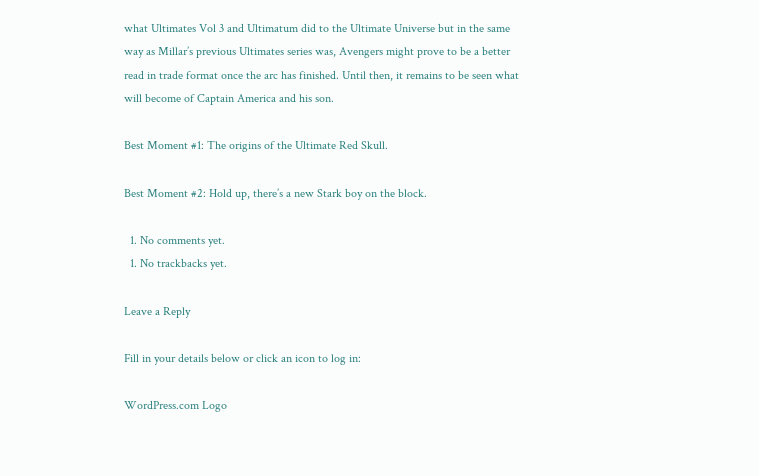what Ultimates Vol 3 and Ultimatum did to the Ultimate Universe but in the same way as Millar’s previous Ultimates series was, Avengers might prove to be a better read in trade format once the arc has finished. Until then, it remains to be seen what will become of Captain America and his son.

Best Moment #1: The origins of the Ultimate Red Skull.

Best Moment #2: Hold up, there’s a new Stark boy on the block.

  1. No comments yet.
  1. No trackbacks yet.

Leave a Reply

Fill in your details below or click an icon to log in:

WordPress.com Logo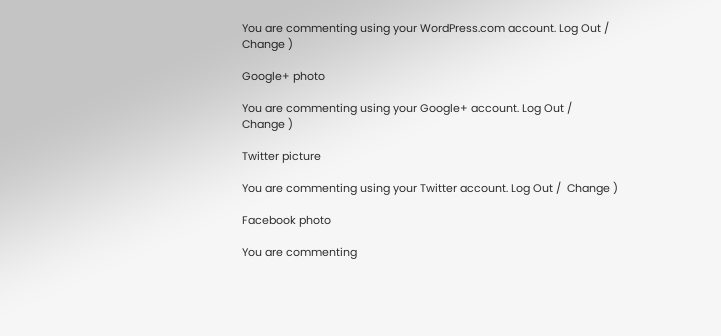You are commenting using your WordPress.com account. Log Out /  Change )

Google+ photo

You are commenting using your Google+ account. Log Out /  Change )

Twitter picture

You are commenting using your Twitter account. Log Out /  Change )

Facebook photo

You are commenting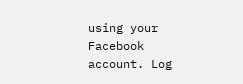using your Facebook account. Log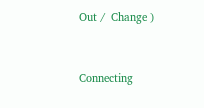Out /  Change )


Connecting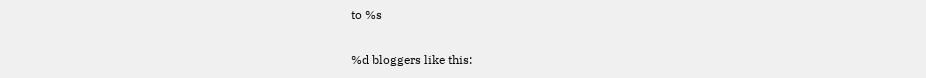to %s

%d bloggers like this: